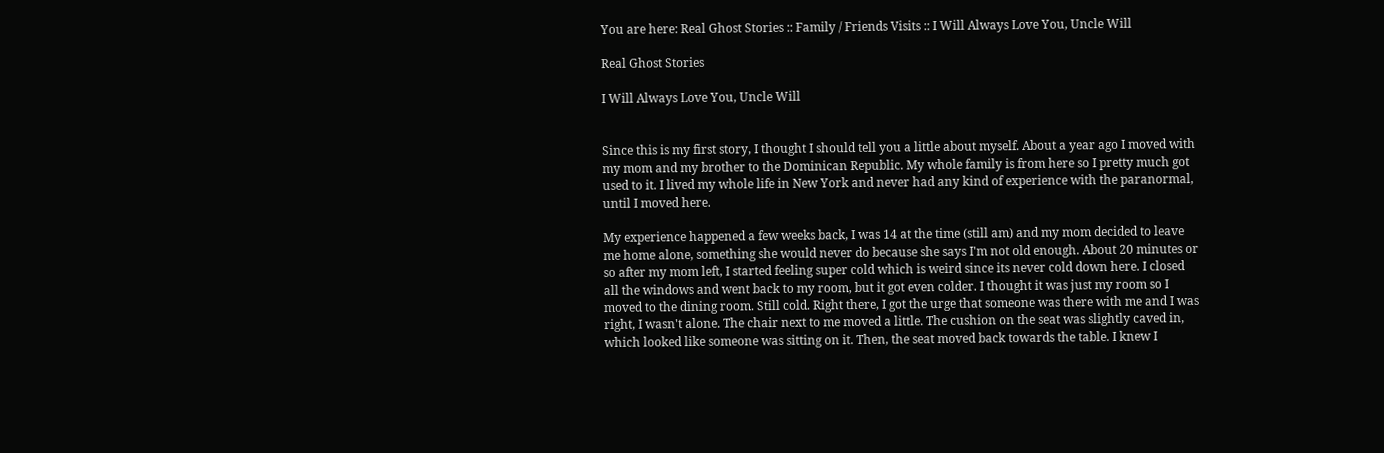You are here: Real Ghost Stories :: Family / Friends Visits :: I Will Always Love You, Uncle Will

Real Ghost Stories

I Will Always Love You, Uncle Will


Since this is my first story, I thought I should tell you a little about myself. About a year ago I moved with my mom and my brother to the Dominican Republic. My whole family is from here so I pretty much got used to it. I lived my whole life in New York and never had any kind of experience with the paranormal, until I moved here.

My experience happened a few weeks back, I was 14 at the time (still am) and my mom decided to leave me home alone, something she would never do because she says I'm not old enough. About 20 minutes or so after my mom left, I started feeling super cold which is weird since its never cold down here. I closed all the windows and went back to my room, but it got even colder. I thought it was just my room so I moved to the dining room. Still cold. Right there, I got the urge that someone was there with me and I was right, I wasn't alone. The chair next to me moved a little. The cushion on the seat was slightly caved in, which looked like someone was sitting on it. Then, the seat moved back towards the table. I knew I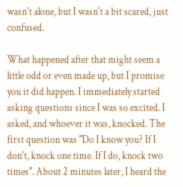wasn't alone, but I wasn't a bit scared, just confused.

What happened after that might seem a little odd or even made up, but I promise you it did happen. I immediately started asking questions since I was so excited. I asked, and whoever it was, knocked. The first question was "Do I know you? If I don't, knock one time. If I do, knock two times". About 2 minutes later, I heard the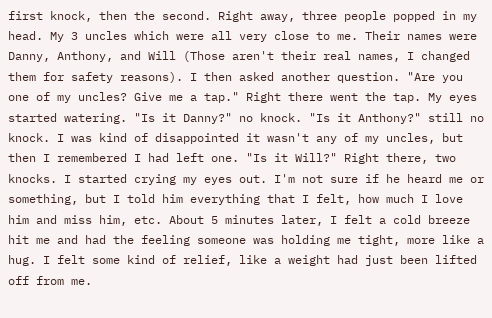first knock, then the second. Right away, three people popped in my head. My 3 uncles which were all very close to me. Their names were Danny, Anthony, and Will (Those aren't their real names, I changed them for safety reasons). I then asked another question. "Are you one of my uncles? Give me a tap." Right there went the tap. My eyes started watering. "Is it Danny?" no knock. "Is it Anthony?" still no knock. I was kind of disappointed it wasn't any of my uncles, but then I remembered I had left one. "Is it Will?" Right there, two knocks. I started crying my eyes out. I'm not sure if he heard me or something, but I told him everything that I felt, how much I love him and miss him, etc. About 5 minutes later, I felt a cold breeze hit me and had the feeling someone was holding me tight, more like a hug. I felt some kind of relief, like a weight had just been lifted off from me.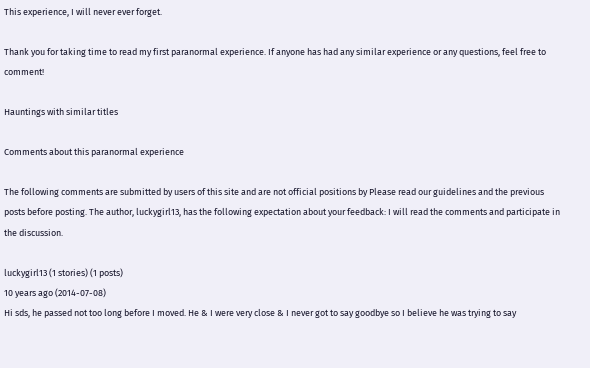This experience, I will never ever forget.

Thank you for taking time to read my first paranormal experience. If anyone has had any similar experience or any questions, feel free to comment!

Hauntings with similar titles

Comments about this paranormal experience

The following comments are submitted by users of this site and are not official positions by Please read our guidelines and the previous posts before posting. The author, luckygirl13, has the following expectation about your feedback: I will read the comments and participate in the discussion.

luckygirl13 (1 stories) (1 posts)
10 years ago (2014-07-08)
Hi sds, he passed not too long before I moved. He & I were very close & I never got to say goodbye so I believe he was trying to say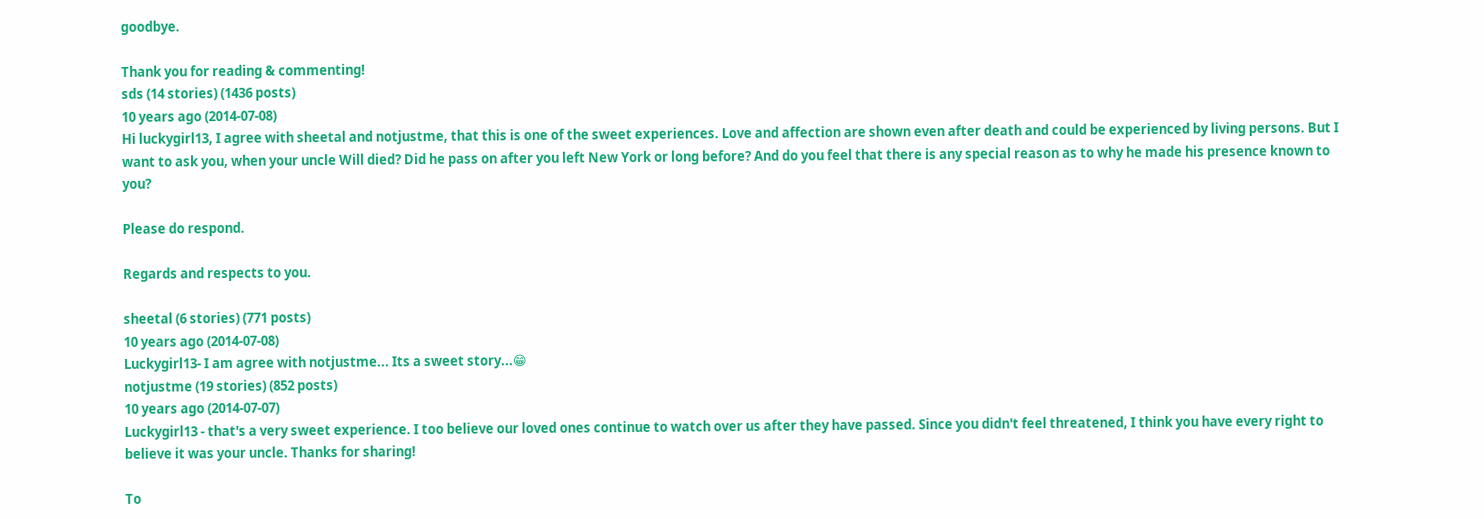goodbye.

Thank you for reading & commenting!
sds (14 stories) (1436 posts)
10 years ago (2014-07-08)
Hi luckygirl13, I agree with sheetal and notjustme, that this is one of the sweet experiences. Love and affection are shown even after death and could be experienced by living persons. But I want to ask you, when your uncle Will died? Did he pass on after you left New York or long before? And do you feel that there is any special reason as to why he made his presence known to you?

Please do respond.

Regards and respects to you.

sheetal (6 stories) (771 posts)
10 years ago (2014-07-08)
Luckygirl13- I am agree with notjustme... Its a sweet story...😁
notjustme (19 stories) (852 posts)
10 years ago (2014-07-07)
Luckygirl13 - that's a very sweet experience. I too believe our loved ones continue to watch over us after they have passed. Since you didn't feel threatened, I think you have every right to believe it was your uncle. Thanks for sharing!

To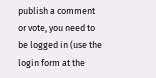publish a comment or vote, you need to be logged in (use the login form at the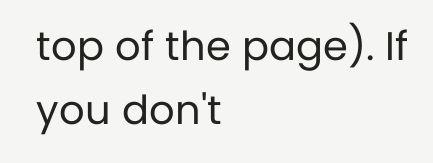top of the page). If you don't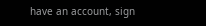have an account, sign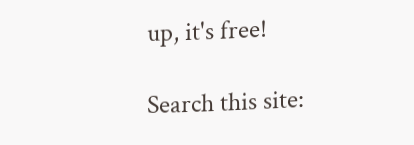up, it's free!

Search this site: